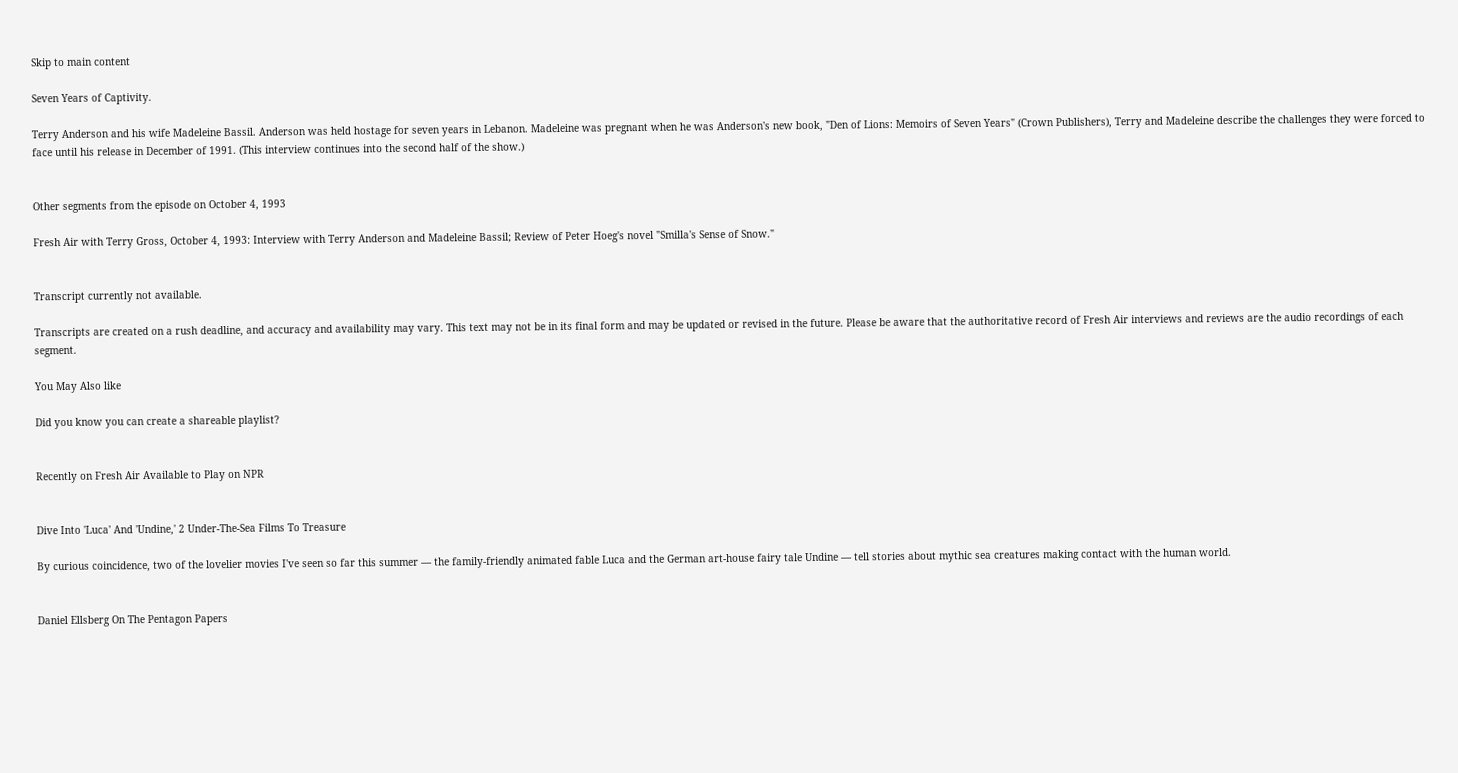Skip to main content

Seven Years of Captivity.

Terry Anderson and his wife Madeleine Bassil. Anderson was held hostage for seven years in Lebanon. Madeleine was pregnant when he was Anderson's new book, "Den of Lions: Memoirs of Seven Years" (Crown Publishers), Terry and Madeleine describe the challenges they were forced to face until his release in December of 1991. (This interview continues into the second half of the show.)


Other segments from the episode on October 4, 1993

Fresh Air with Terry Gross, October 4, 1993: Interview with Terry Anderson and Madeleine Bassil; Review of Peter Hoeg's novel "Smilla's Sense of Snow."


Transcript currently not available.

Transcripts are created on a rush deadline, and accuracy and availability may vary. This text may not be in its final form and may be updated or revised in the future. Please be aware that the authoritative record of Fresh Air interviews and reviews are the audio recordings of each segment.

You May Also like

Did you know you can create a shareable playlist?


Recently on Fresh Air Available to Play on NPR


Dive Into 'Luca' And 'Undine,' 2 Under-The-Sea Films To Treasure

By curious coincidence, two of the lovelier movies I've seen so far this summer — the family-friendly animated fable Luca and the German art-house fairy tale Undine — tell stories about mythic sea creatures making contact with the human world.


Daniel Ellsberg On The Pentagon Papers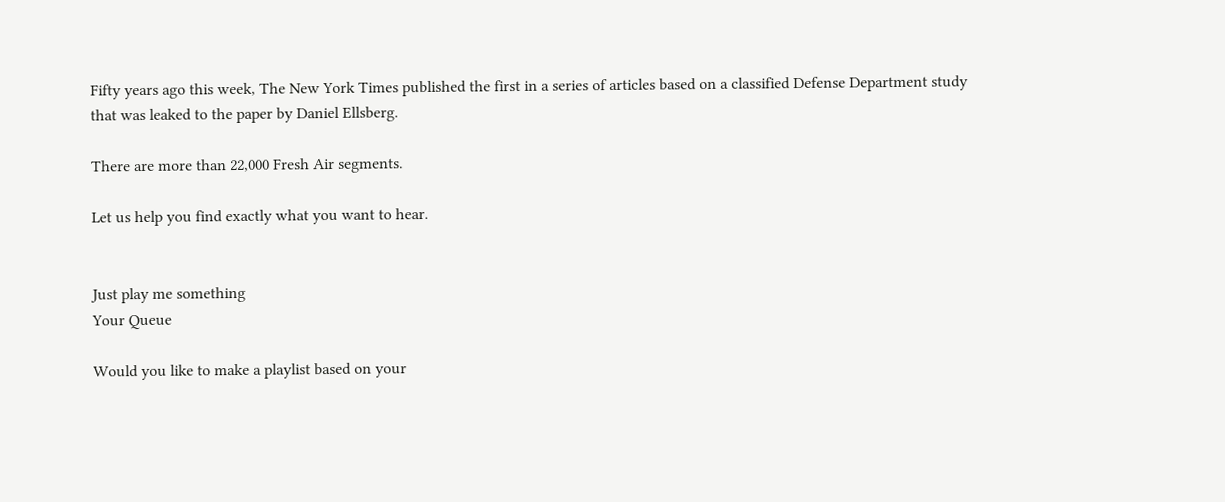Fifty years ago this week, The New York Times published the first in a series of articles based on a classified Defense Department study that was leaked to the paper by Daniel Ellsberg.

There are more than 22,000 Fresh Air segments.

Let us help you find exactly what you want to hear.


Just play me something
Your Queue

Would you like to make a playlist based on your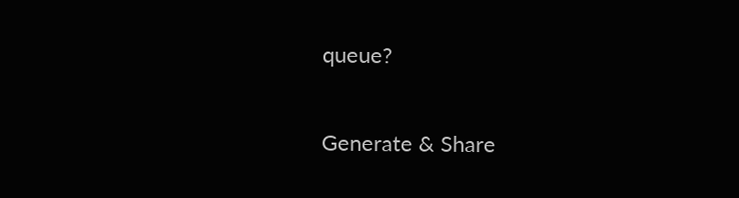queue?

Generate & Share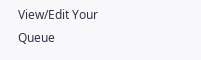View/Edit Your Queue